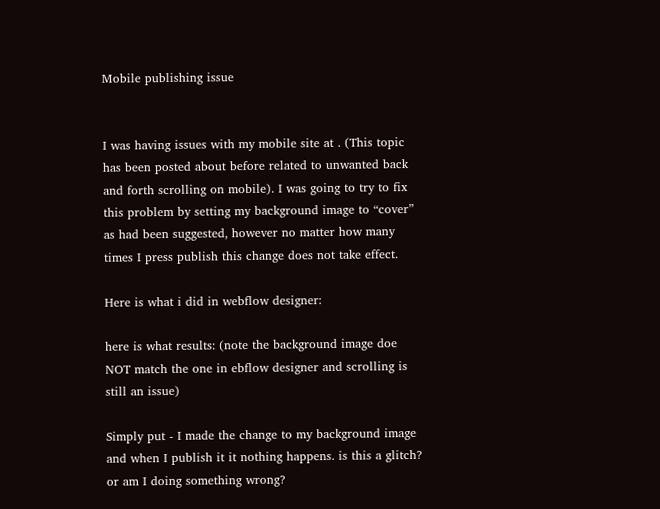Mobile publishing issue


I was having issues with my mobile site at . (This topic has been posted about before related to unwanted back and forth scrolling on mobile). I was going to try to fix this problem by setting my background image to “cover” as had been suggested, however no matter how many times I press publish this change does not take effect.

Here is what i did in webflow designer:

here is what results: (note the background image doe NOT match the one in ebflow designer and scrolling is still an issue)

Simply put - I made the change to my background image and when I publish it it nothing happens. is this a glitch? or am I doing something wrong?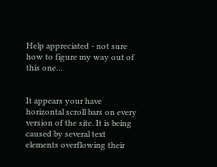Help appreciated - not sure how to figure my way out of this one…


It appears your have horizontal scroll bars on every version of the site. It is being caused by several text elements overflowing their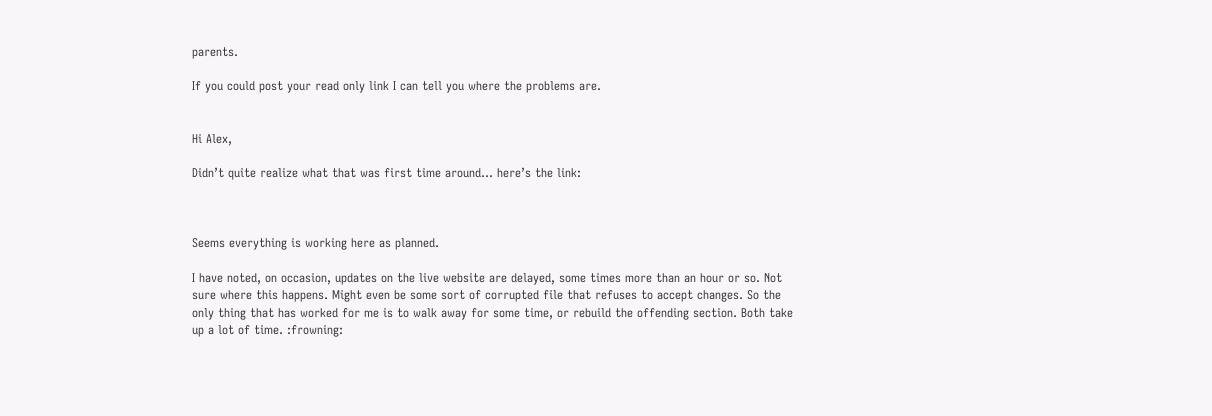parents.

If you could post your read only link I can tell you where the problems are.


Hi Alex,

Didn’t quite realize what that was first time around… here’s the link:



Seems everything is working here as planned.

I have noted, on occasion, updates on the live website are delayed, some times more than an hour or so. Not sure where this happens. Might even be some sort of corrupted file that refuses to accept changes. So the only thing that has worked for me is to walk away for some time, or rebuild the offending section. Both take up a lot of time. :frowning: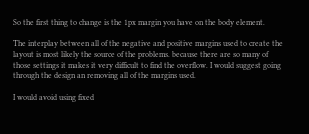So the first thing to change is the 1px margin you have on the body element.

The interplay between all of the negative and positive margins used to create the layout is most likely the source of the problems. because there are so many of those settings it makes it very difficult to find the overflow. I would suggest going through the design an removing all of the margins used.

I would avoid using fixed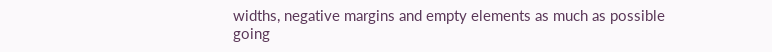widths, negative margins and empty elements as much as possible going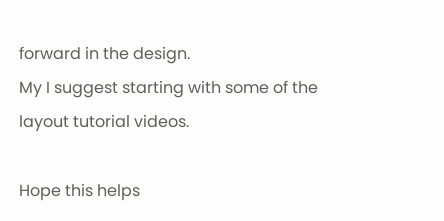forward in the design.
My I suggest starting with some of the layout tutorial videos.

Hope this helps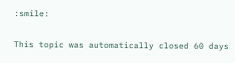:smile:

This topic was automatically closed 60 days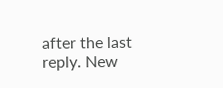after the last reply. New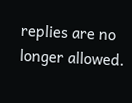replies are no longer allowed.